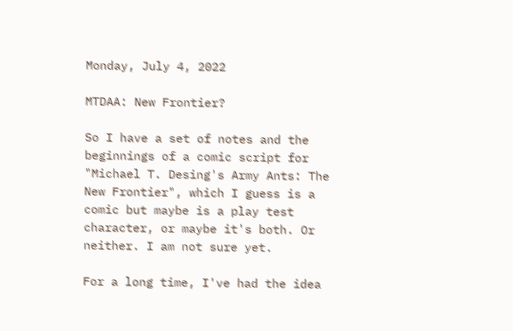Monday, July 4, 2022

MTDAA: New Frontier?

So I have a set of notes and the beginnings of a comic script for "Michael T. Desing's Army Ants: The New Frontier", which I guess is a comic but maybe is a play test character, or maybe it's both. Or neither. I am not sure yet.

For a long time, I've had the idea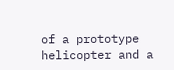of a prototype helicopter and a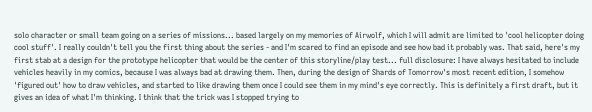solo character or small team going on a series of missions... based largely on my memories of Airwolf, which I will admit are limited to 'cool helicopter doing cool stuff'. I really couldn't tell you the first thing about the series - and I'm scared to find an episode and see how bad it probably was. That said, here's my first stab at a design for the prototype helicopter that would be the center of this storyline/play test... full disclosure: I have always hesitated to include vehicles heavily in my comics, because I was always bad at drawing them. Then, during the design of Shards of Tomorrow's most recent edition, I somehow 'figured out' how to draw vehicles, and started to like drawing them once I could see them in my mind's eye correctly. This is definitely a first draft, but it gives an idea of what I'm thinking. I think that the trick was I stopped trying to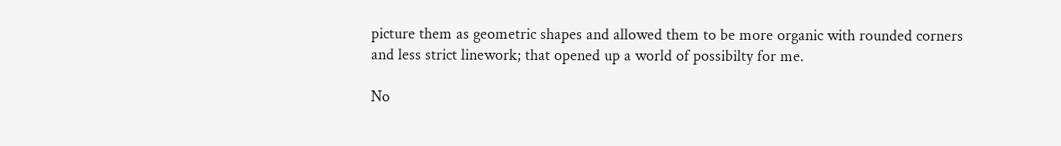picture them as geometric shapes and allowed them to be more organic with rounded corners and less strict linework; that opened up a world of possibilty for me.

No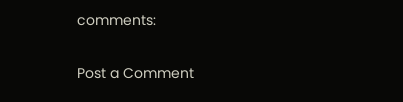comments:

Post a Comment